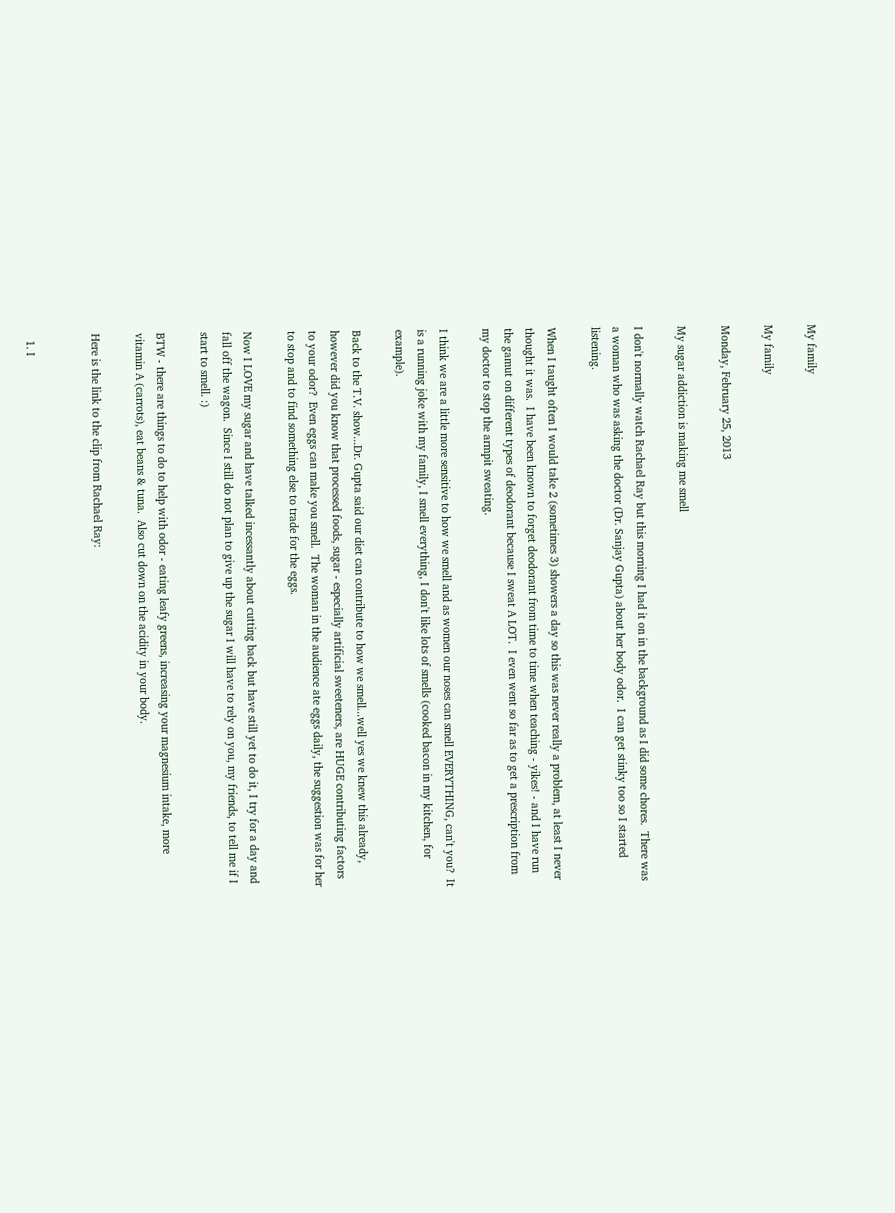My family

My family

Monday, February 25, 2013

My sugar addiction is making me smell

I don't normally watch Rachael Ray but this morning I had it on in the background as I did some chores.  There was a woman who was asking the doctor (Dr. Sanjay Gupta) about her body odor.  I can get stinky too so I started listening.

When I taught often I would take 2 (sometimes 3) showers a day so this was never really a problem, at least I never thought it was.  I have been known to forget deodorant from time to time when teaching - yikes! - and I have run the gamut on different types of deodorant because I sweat A LOT.  I even went so far as to get a prescription from my doctor to stop the armpit sweating.

I think we are a little more sensitive to how we smell and as women our noses can smell EVERYTHING, can't you?  It is a running joke with my family, I smell everything, I don't like lots of smells (cooked bacon in my kitchen, for example).

Back to the T.V. show...Dr. Gupta said our diet can contribute to how we smell...well yes we knew this already, however did you know that processed foods, sugar - especially artificial sweeteners, are HUGE contributing factors to your odor?  Even eggs can make you smell.  The woman in the audience ate eggs daily, the suggestion was for her to stop and to find something else to trade for the eggs.

Now I LOVE my sugar and have talked incessantly about cutting back but have still yet to do it, I try for a day and fall off the wagon.  Since I still do not plan to give up the sugar I will have to rely on you, my friends, to tell me if I start to smell. :)

BTW - there are things to do to help with odor - eating leafy greens, increasing your magnesium intake, more vitamin A (carrots), eat beans & tuna.  Also cut down on the acidity in your body.

Here is the link to the clip from Rachael Ray:


  1. I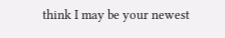think I may be your newest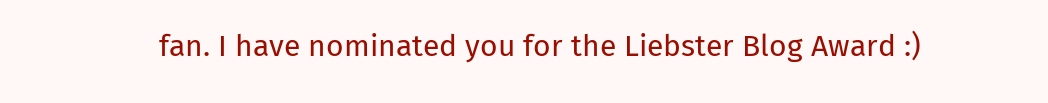fan. I have nominated you for the Liebster Blog Award :)